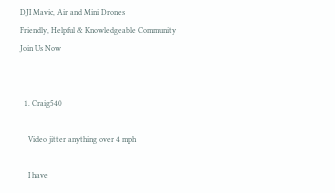DJI Mavic, Air and Mini Drones
Friendly, Helpful & Knowledgeable Community
Join Us Now


  1. Craig540

    Video jitter anything over 4 mph

    I have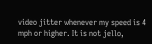video jitter whenever my speed is 4 mph or higher. It is not jello,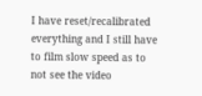I have reset/recalibrated everything and I still have to film slow speed as to not see the video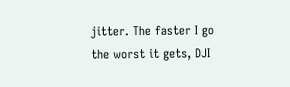jitter. The faster I go the worst it gets, DJI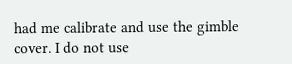had me calibrate and use the gimble cover. I do not use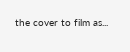the cover to film as...